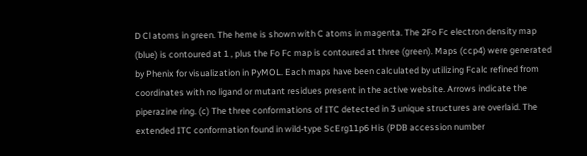D Cl atoms in green. The heme is shown with C atoms in magenta. The 2Fo Fc electron density map (blue) is contoured at 1 , plus the Fo Fc map is contoured at three (green). Maps (ccp4) were generated by Phenix for visualization in PyMOL. Each maps have been calculated by utilizing Fcalc refined from coordinates with no ligand or mutant residues present in the active website. Arrows indicate the piperazine ring. (c) The three conformations of ITC detected in 3 unique structures are overlaid. The extended ITC conformation found in wild-type ScErg11p6 His (PDB accession number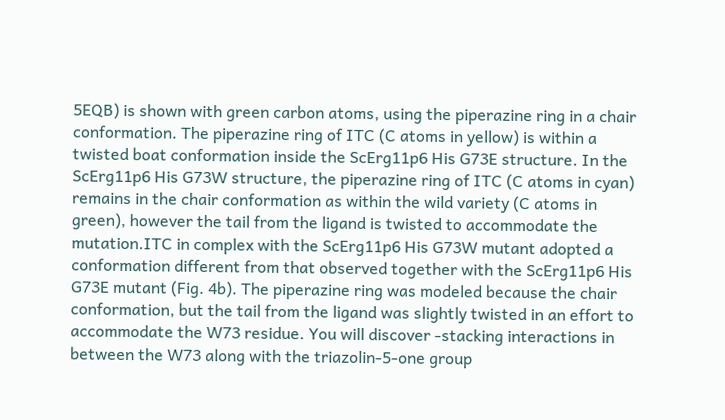5EQB) is shown with green carbon atoms, using the piperazine ring in a chair conformation. The piperazine ring of ITC (C atoms in yellow) is within a twisted boat conformation inside the ScErg11p6 His G73E structure. In the ScErg11p6 His G73W structure, the piperazine ring of ITC (C atoms in cyan) remains in the chair conformation as within the wild variety (C atoms in green), however the tail from the ligand is twisted to accommodate the mutation.ITC in complex with the ScErg11p6 His G73W mutant adopted a conformation different from that observed together with the ScErg11p6 His G73E mutant (Fig. 4b). The piperazine ring was modeled because the chair conformation, but the tail from the ligand was slightly twisted in an effort to accommodate the W73 residue. You will discover -stacking interactions in between the W73 along with the triazolin-5-one group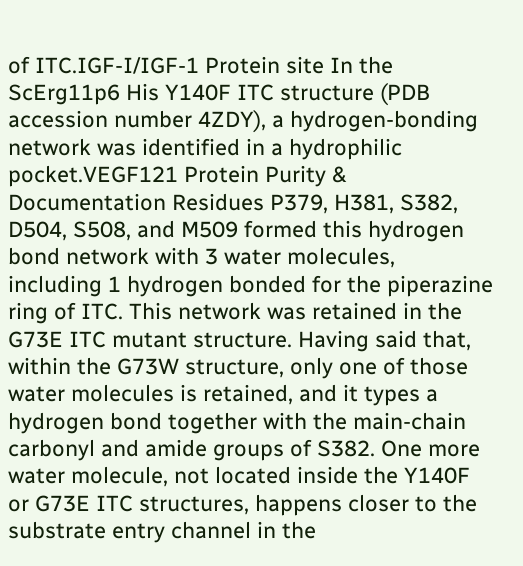of ITC.IGF-I/IGF-1 Protein site In the ScErg11p6 His Y140F ITC structure (PDB accession number 4ZDY), a hydrogen-bonding network was identified in a hydrophilic pocket.VEGF121 Protein Purity & Documentation Residues P379, H381, S382, D504, S508, and M509 formed this hydrogen bond network with 3 water molecules, including 1 hydrogen bonded for the piperazine ring of ITC. This network was retained in the G73E ITC mutant structure. Having said that, within the G73W structure, only one of those water molecules is retained, and it types a hydrogen bond together with the main-chain carbonyl and amide groups of S382. One more water molecule, not located inside the Y140F or G73E ITC structures, happens closer to the substrate entry channel in the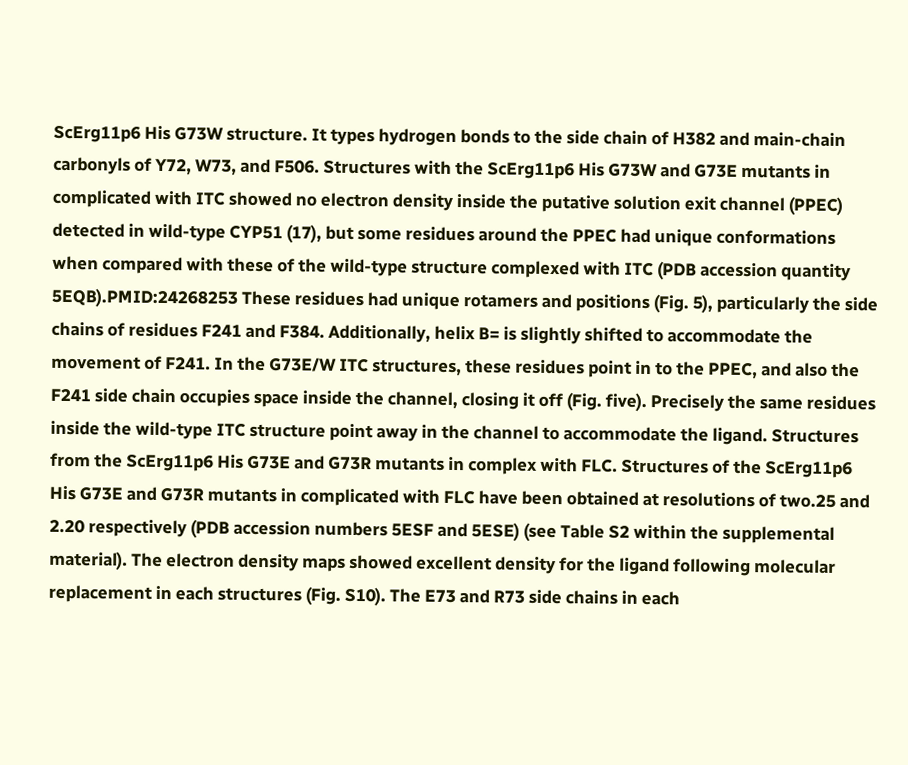ScErg11p6 His G73W structure. It types hydrogen bonds to the side chain of H382 and main-chain carbonyls of Y72, W73, and F506. Structures with the ScErg11p6 His G73W and G73E mutants in complicated with ITC showed no electron density inside the putative solution exit channel (PPEC) detected in wild-type CYP51 (17), but some residues around the PPEC had unique conformations when compared with these of the wild-type structure complexed with ITC (PDB accession quantity 5EQB).PMID:24268253 These residues had unique rotamers and positions (Fig. 5), particularly the side chains of residues F241 and F384. Additionally, helix B= is slightly shifted to accommodate the movement of F241. In the G73E/W ITC structures, these residues point in to the PPEC, and also the F241 side chain occupies space inside the channel, closing it off (Fig. five). Precisely the same residues inside the wild-type ITC structure point away in the channel to accommodate the ligand. Structures from the ScErg11p6 His G73E and G73R mutants in complex with FLC. Structures of the ScErg11p6 His G73E and G73R mutants in complicated with FLC have been obtained at resolutions of two.25 and 2.20 respectively (PDB accession numbers 5ESF and 5ESE) (see Table S2 within the supplemental material). The electron density maps showed excellent density for the ligand following molecular replacement in each structures (Fig. S10). The E73 and R73 side chains in each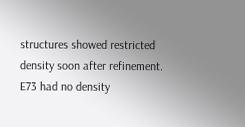structures showed restricted density soon after refinement. E73 had no density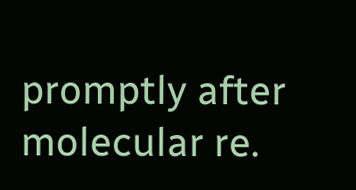promptly after molecular re.